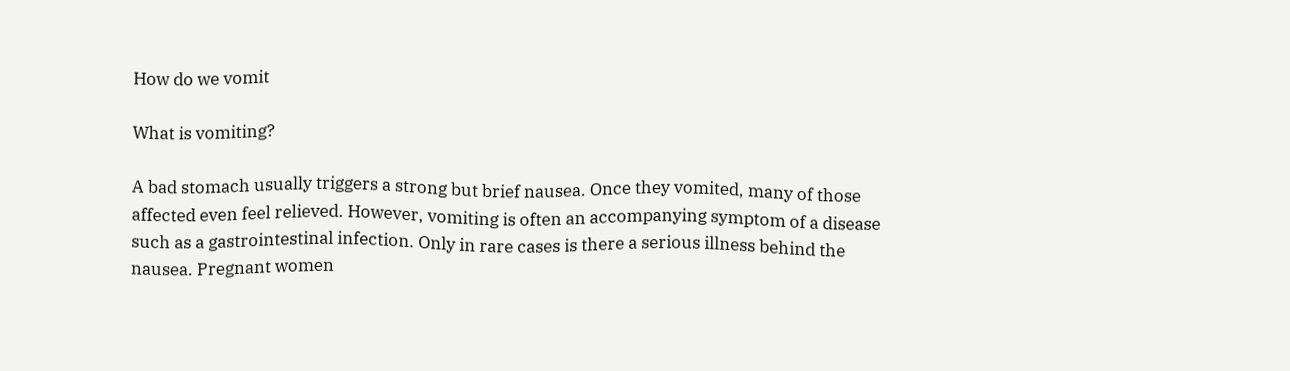How do we vomit

What is vomiting?

A bad stomach usually triggers a strong but brief nausea. Once they vomited, many of those affected even feel relieved. However, vomiting is often an accompanying symptom of a disease such as a gastrointestinal infection. Only in rare cases is there a serious illness behind the nausea. Pregnant women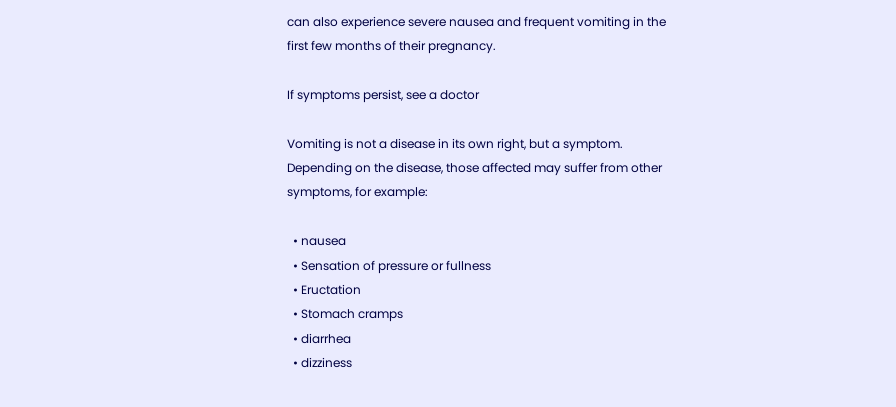can also experience severe nausea and frequent vomiting in the first few months of their pregnancy.

If symptoms persist, see a doctor

Vomiting is not a disease in its own right, but a symptom. Depending on the disease, those affected may suffer from other symptoms, for example:

  • nausea
  • Sensation of pressure or fullness
  • Eructation
  • Stomach cramps
  • diarrhea
  • dizziness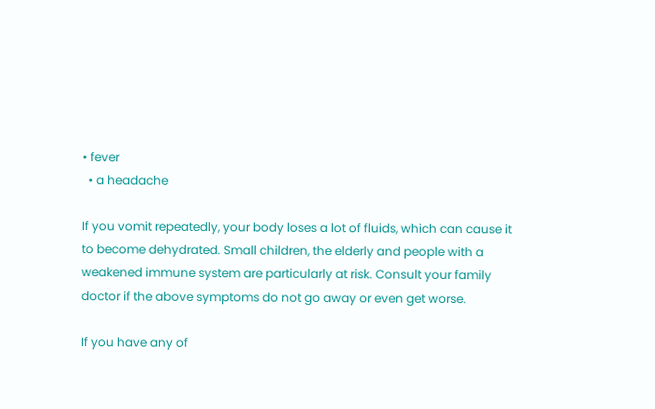• fever
  • a headache

If you vomit repeatedly, your body loses a lot of fluids, which can cause it to become dehydrated. Small children, the elderly and people with a weakened immune system are particularly at risk. Consult your family doctor if the above symptoms do not go away or even get worse.

If you have any of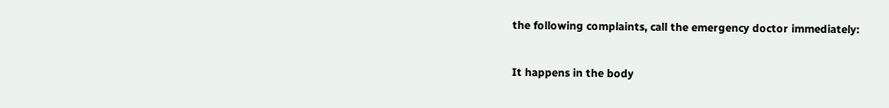the following complaints, call the emergency doctor immediately:

It happens in the body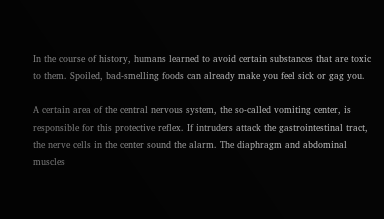In the course of history, humans learned to avoid certain substances that are toxic to them. Spoiled, bad-smelling foods can already make you feel sick or gag you.

A certain area of the central nervous system, the so-called vomiting center, is responsible for this protective reflex. If intruders attack the gastrointestinal tract, the nerve cells in the center sound the alarm. The diaphragm and abdominal muscles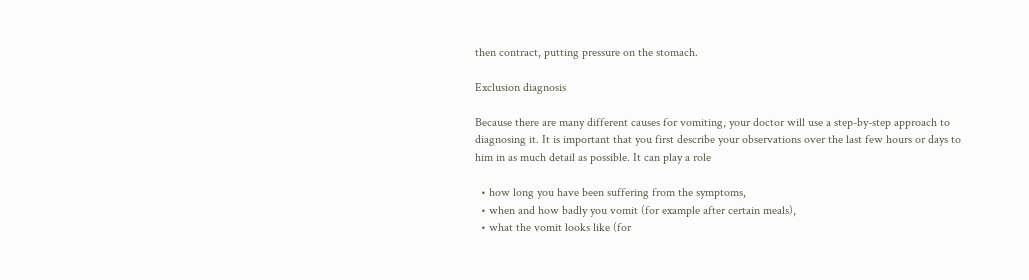then contract, putting pressure on the stomach.

Exclusion diagnosis

Because there are many different causes for vomiting, your doctor will use a step-by-step approach to diagnosing it. It is important that you first describe your observations over the last few hours or days to him in as much detail as possible. It can play a role

  • how long you have been suffering from the symptoms,
  • when and how badly you vomit (for example after certain meals),
  • what the vomit looks like (for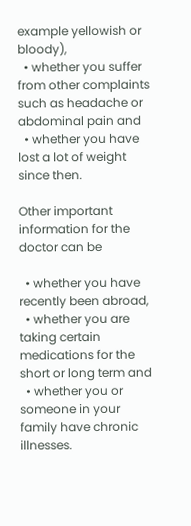example yellowish or bloody),
  • whether you suffer from other complaints such as headache or abdominal pain and
  • whether you have lost a lot of weight since then.

Other important information for the doctor can be

  • whether you have recently been abroad,
  • whether you are taking certain medications for the short or long term and
  • whether you or someone in your family have chronic illnesses.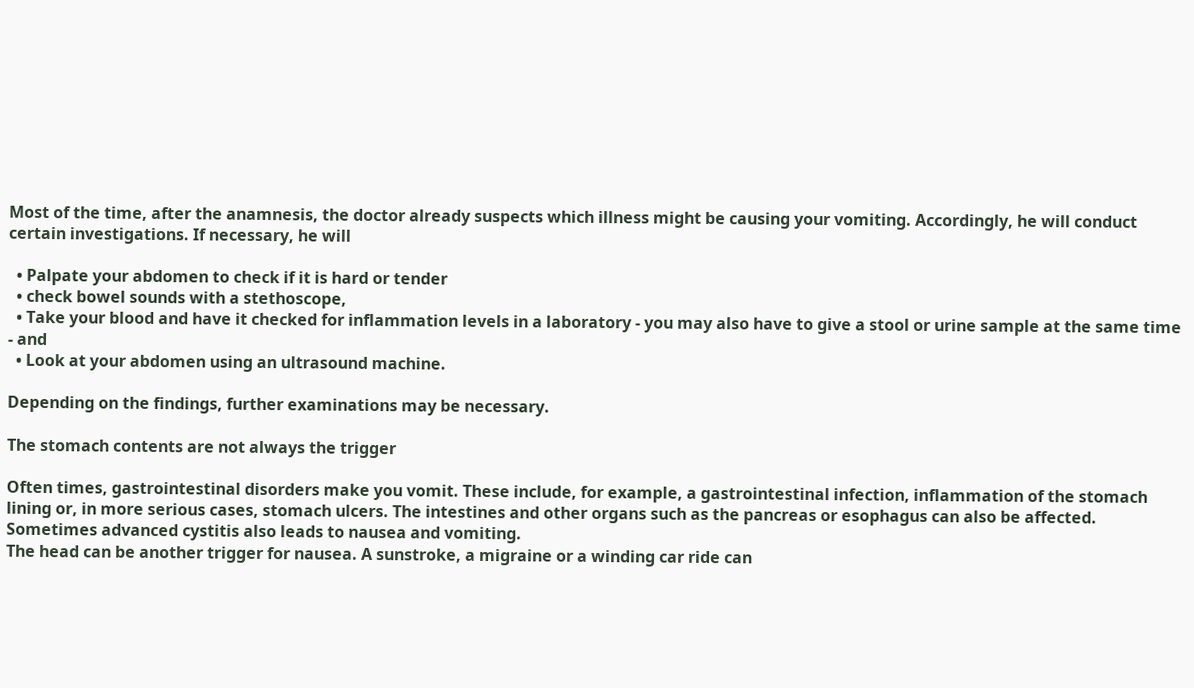Most of the time, after the anamnesis, the doctor already suspects which illness might be causing your vomiting. Accordingly, he will conduct certain investigations. If necessary, he will

  • Palpate your abdomen to check if it is hard or tender
  • check bowel sounds with a stethoscope,
  • Take your blood and have it checked for inflammation levels in a laboratory - you may also have to give a stool or urine sample at the same time - and
  • Look at your abdomen using an ultrasound machine.

Depending on the findings, further examinations may be necessary.

The stomach contents are not always the trigger

Often times, gastrointestinal disorders make you vomit. These include, for example, a gastrointestinal infection, inflammation of the stomach lining or, in more serious cases, stomach ulcers. The intestines and other organs such as the pancreas or esophagus can also be affected. Sometimes advanced cystitis also leads to nausea and vomiting.
The head can be another trigger for nausea. A sunstroke, a migraine or a winding car ride can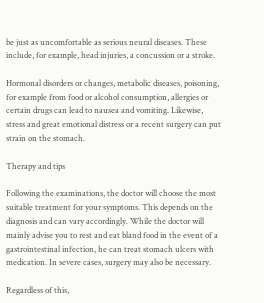be just as uncomfortable as serious neural diseases. These include, for example, head injuries, a concussion or a stroke.

Hormonal disorders or changes, metabolic diseases, poisoning, for example from food or alcohol consumption, allergies or certain drugs can lead to nausea and vomiting. Likewise, stress and great emotional distress or a recent surgery can put strain on the stomach.

Therapy and tips

Following the examinations, the doctor will choose the most suitable treatment for your symptoms. This depends on the diagnosis and can vary accordingly. While the doctor will mainly advise you to rest and eat bland food in the event of a gastrointestinal infection, he can treat stomach ulcers with medication. In severe cases, surgery may also be necessary.

Regardless of this,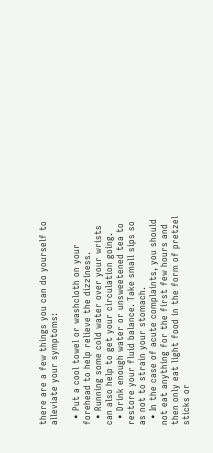there are a few things you can do yourself to alleviate your symptoms:

  • Put a cool towel or washcloth on your forehead to help relieve the dizziness.
  • Running some cold water over your wrists can also help to get your circulation going.
  • Drink enough water or unsweetened tea to restore your fluid balance. Take small sips so as not to strain your stomach.
  • In the case of acute complaints, you should not eat anything for the first few hours and then only eat light food in the form of pretzel sticks or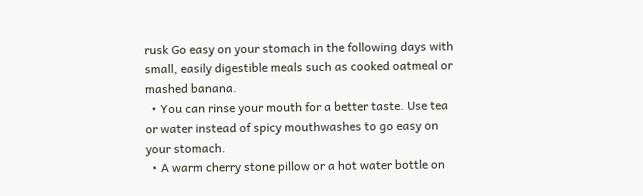rusk Go easy on your stomach in the following days with small, easily digestible meals such as cooked oatmeal or mashed banana.
  • You can rinse your mouth for a better taste. Use tea or water instead of spicy mouthwashes to go easy on your stomach.
  • A warm cherry stone pillow or a hot water bottle on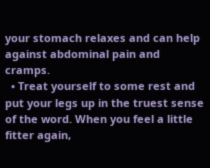your stomach relaxes and can help against abdominal pain and cramps.
  • Treat yourself to some rest and put your legs up in the truest sense of the word. When you feel a little fitter again,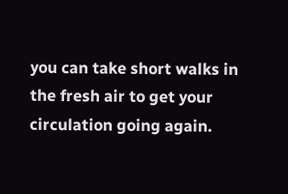you can take short walks in the fresh air to get your circulation going again.